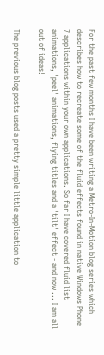For the past few months I have been writing a Metro-In-Motion blog series which describes how to recreate some of the fluid effects found in native Windows Phone 7 applications within your own applications. So far I have covered fluid list animations, 'peel' animations, flying titles and a 'tilt' effect - and now ... I am all out of ideas!

The previous blog posts used a pretty simple little application to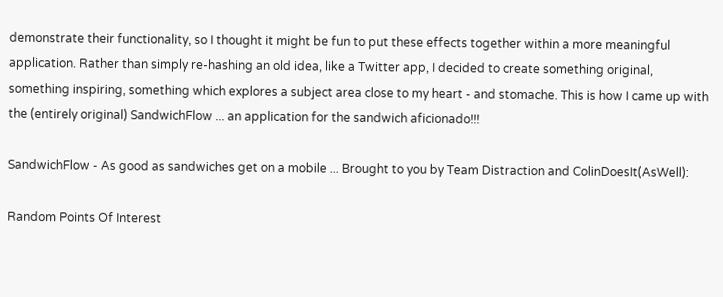demonstrate their functionality, so I thought it might be fun to put these effects together within a more meaningful application. Rather than simply re-hashing an old idea, like a Twitter app, I decided to create something original, something inspiring, something which explores a subject area close to my heart - and stomache. This is how I came up with the (entirely original) SandwichFlow ... an application for the sandwich aficionado!!!

SandwichFlow - As good as sandwiches get on a mobile ... Brought to you by Team Distraction and ColinDoesIt(AsWell):

Random Points Of Interest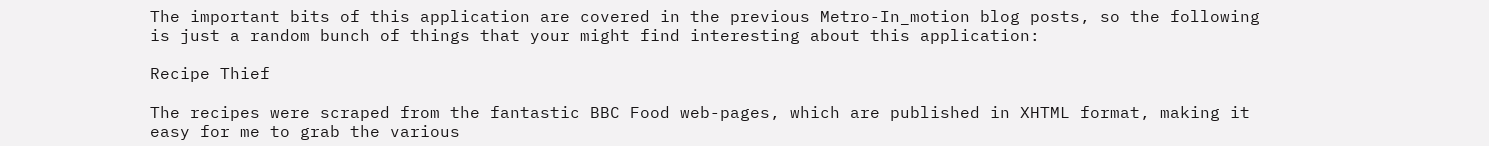The important bits of this application are covered in the previous Metro-In_motion blog posts, so the following is just a random bunch of things that your might find interesting about this application:

Recipe Thief

The recipes were scraped from the fantastic BBC Food web-pages, which are published in XHTML format, making it easy for me to grab the various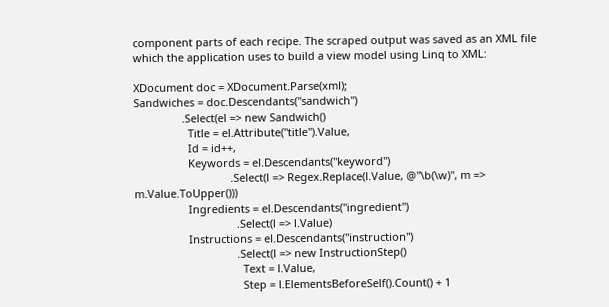component parts of each recipe. The scraped output was saved as an XML file which the application uses to build a view model using Linq to XML:

XDocument doc = XDocument.Parse(xml);
Sandwiches = doc.Descendants("sandwich")
                .Select(el => new Sandwich()
                  Title = el.Attribute("title").Value,
                  Id = id++,
                  Keywords = el.Descendants("keyword")
                                .Select(l => Regex.Replace(l.Value, @"\b(\w)", m => m.Value.ToUpper()))
                  Ingredients = el.Descendants("ingredient")
                                  .Select(l => l.Value)
                  Instructions = el.Descendants("instruction")
                                  .Select(l => new InstructionStep()
                                    Text = l.Value,
                                    Step = l.ElementsBeforeSelf().Count() + 1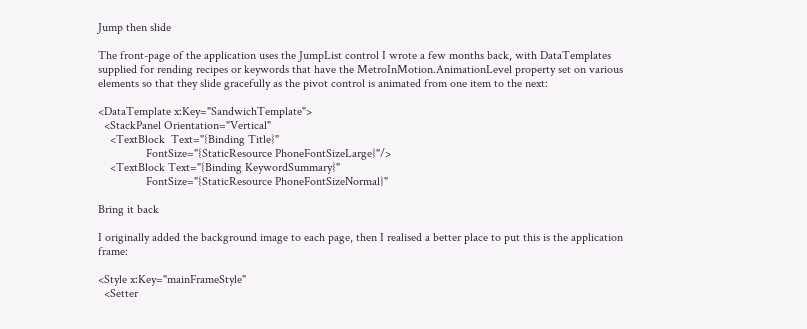Jump then slide

The front-page of the application uses the JumpList control I wrote a few months back, with DataTemplates supplied for rending recipes or keywords that have the MetroInMotion.AnimationLevel property set on various elements so that they slide gracefully as the pivot control is animated from one item to the next:

<DataTemplate x:Key="SandwichTemplate">
  <StackPanel Orientation="Vertical"
    <TextBlock  Text="{Binding Title}"
                FontSize="{StaticResource PhoneFontSizeLarge}"/>
    <TextBlock Text="{Binding KeywordSummary}"
                FontSize="{StaticResource PhoneFontSizeNormal}"

Bring it back

I originally added the background image to each page, then I realised a better place to put this is the application frame:

<Style x:Key="mainFrameStyle"
  <Setter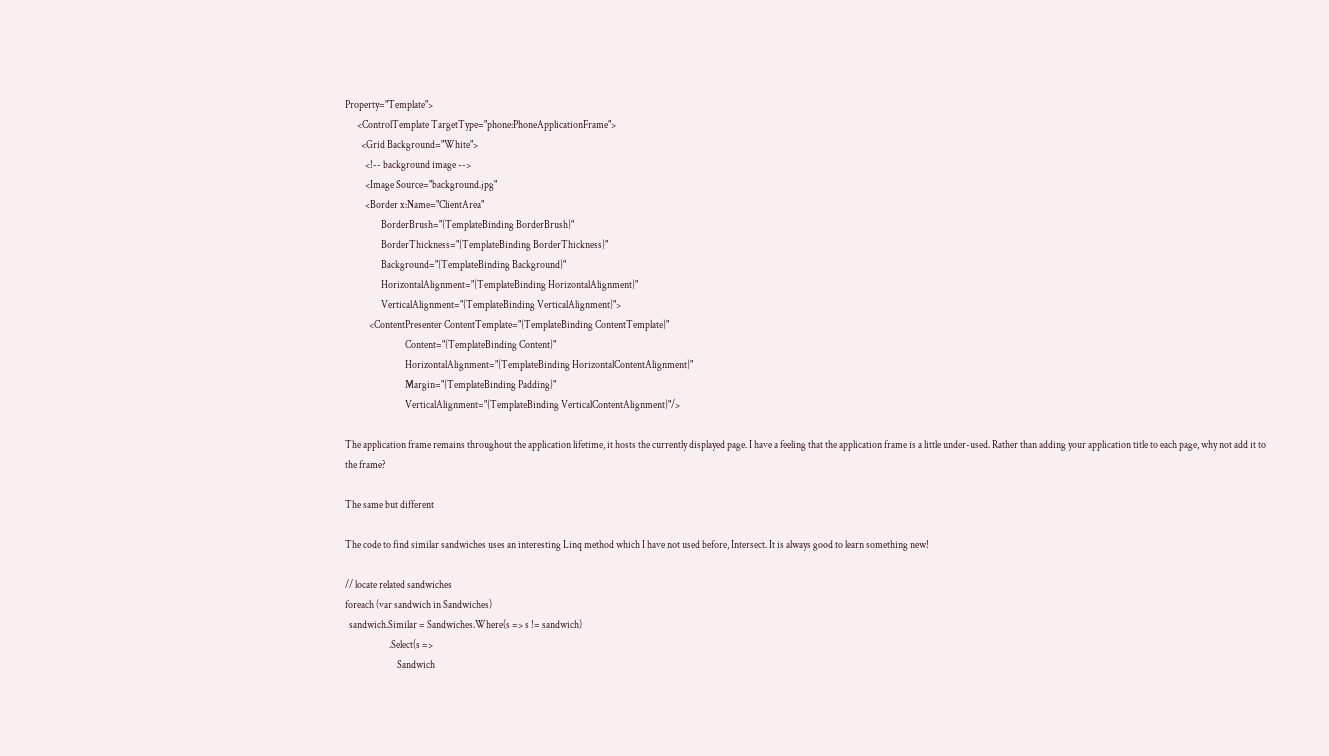Property="Template">
      <ControlTemplate TargetType="phone:PhoneApplicationFrame">
        <Grid Background="White">
          <!-- background image -->
          <Image Source="background.jpg"
          <Border x:Name="ClientArea"
                  BorderBrush="{TemplateBinding BorderBrush}"
                  BorderThickness="{TemplateBinding BorderThickness}"
                  Background="{TemplateBinding Background}"
                  HorizontalAlignment="{TemplateBinding HorizontalAlignment}"
                  VerticalAlignment="{TemplateBinding VerticalAlignment}">
            <ContentPresenter ContentTemplate="{TemplateBinding ContentTemplate}"
                              Content="{TemplateBinding Content}"
                              HorizontalAlignment="{TemplateBinding HorizontalContentAlignment}"
                              Margin="{TemplateBinding Padding}"
                              VerticalAlignment="{TemplateBinding VerticalContentAlignment}"/>

The application frame remains throughout the application lifetime, it hosts the currently displayed page. I have a feeling that the application frame is a little under-used. Rather than adding your application title to each page, why not add it to the frame?

The same but different

The code to find similar sandwiches uses an interesting Linq method which I have not used before, Intersect. It is always good to learn something new!

// locate related sandwiches
foreach (var sandwich in Sandwiches)
  sandwich.Similar = Sandwiches.Where(s => s != sandwich)
                      .Select(s =>
                          Sandwich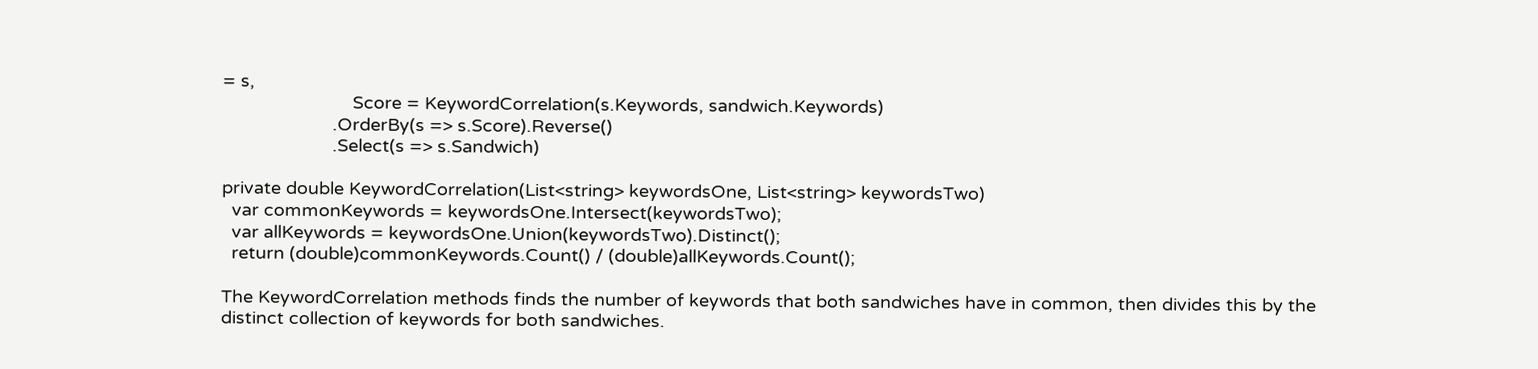= s,
                          Score = KeywordCorrelation(s.Keywords, sandwich.Keywords)
                      .OrderBy(s => s.Score).Reverse()
                      .Select(s => s.Sandwich)

private double KeywordCorrelation(List<string> keywordsOne, List<string> keywordsTwo)
  var commonKeywords = keywordsOne.Intersect(keywordsTwo);
  var allKeywords = keywordsOne.Union(keywordsTwo).Distinct();
  return (double)commonKeywords.Count() / (double)allKeywords.Count();

The KeywordCorrelation methods finds the number of keywords that both sandwiches have in common, then divides this by the distinct collection of keywords for both sandwiches.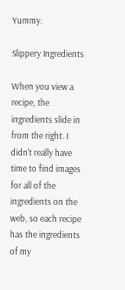Yummy.

Slippery Ingredients

When you view a recipe, the ingredients slide in from the right. I didn't really have time to find images for all of the ingredients on the web, so each recipe has the ingredients of my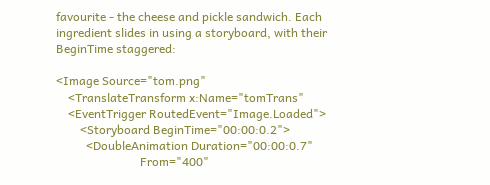favourite - the cheese and pickle sandwich. Each ingredient slides in using a storyboard, with their BeginTime staggered:

<Image Source="tom.png"
    <TranslateTransform x:Name="tomTrans"
    <EventTrigger RoutedEvent="Image.Loaded">
        <Storyboard BeginTime="00:00:0.2">
          <DoubleAnimation Duration="00:00:0.7"
                            From="400"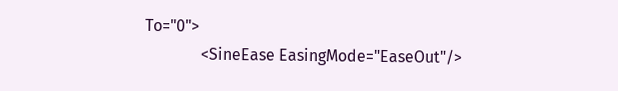To="0">
              <SineEase EasingMode="EaseOut"/>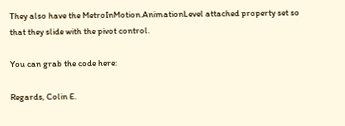They also have the MetroInMotion.AnimationLevel attached property set so that they slide with the pivot control.

You can grab the code here:

Regards, Colin E.